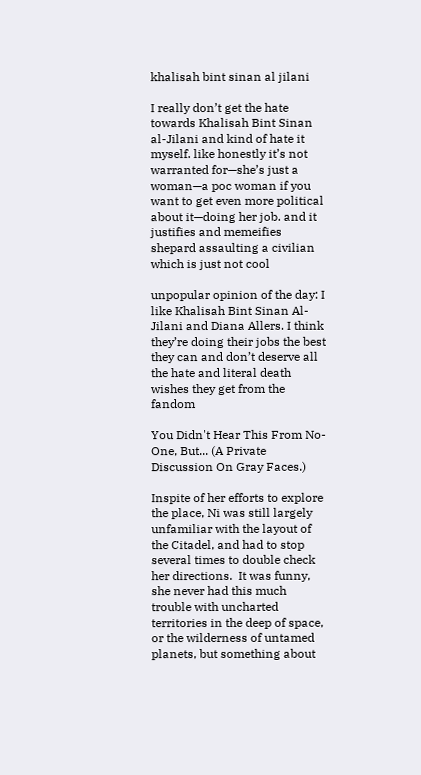khalisah bint sinan al jilani

I really don’t get the hate towards Khalisah Bint Sinan al-Jilani and kind of hate it myself. like honestly it’s not warranted for—she’s just a woman—a poc woman if you want to get even more political about it—doing her job. and it justifies and memeifies shepard assaulting a civilian which is just not cool

unpopular opinion of the day: I like Khalisah Bint Sinan Al-Jilani and Diana Allers. I think they’re doing their jobs the best they can and don’t deserve all the hate and literal death wishes they get from the fandom

You Didn't Hear This From No-One, But... (A Private Discussion On Gray Faces.)

Inspite of her efforts to explore the place, Ni was still largely unfamiliar with the layout of the Citadel, and had to stop several times to double check her directions.  It was funny, she never had this much trouble with uncharted territories in the deep of space, or the wilderness of untamed planets, but something about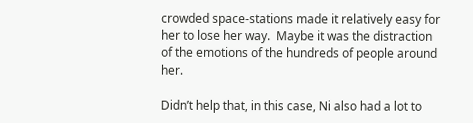crowded space-stations made it relatively easy for her to lose her way.  Maybe it was the distraction of the emotions of the hundreds of people around her.

Didn’t help that, in this case, Ni also had a lot to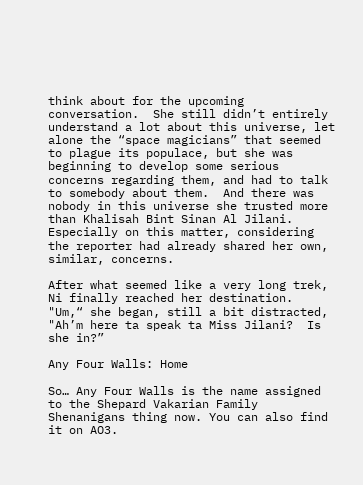think about for the upcoming conversation.  She still didn’t entirely understand a lot about this universe, let alone the “space magicians” that seemed to plague its populace, but she was beginning to develop some serious concerns regarding them, and had to talk to somebody about them.  And there was nobody in this universe she trusted more than Khalisah Bint Sinan Al Jilani.  Especially on this matter, considering the reporter had already shared her own, similar, concerns.

After what seemed like a very long trek, Ni finally reached her destination.  "Um,“ she began, still a bit distracted, "Ah’m here ta speak ta Miss Jilani?  Is she in?”

Any Four Walls: Home

So… Any Four Walls is the name assigned to the Shepard Vakarian Family Shenanigans thing now. You can also find it on AO3.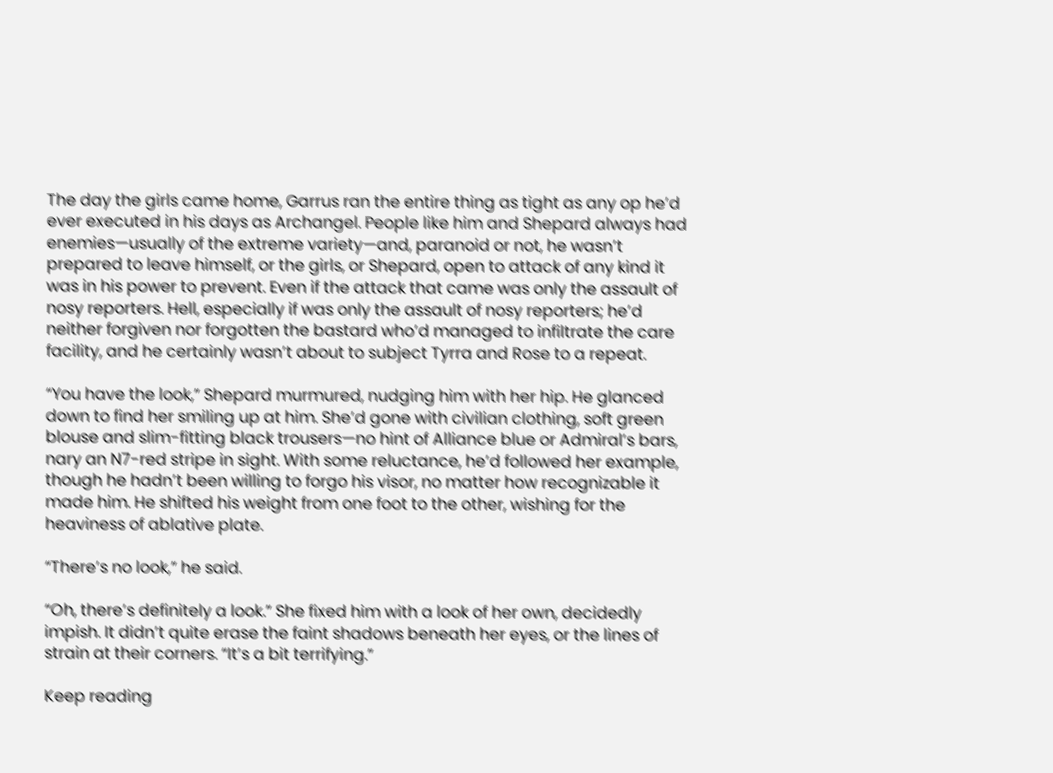The day the girls came home, Garrus ran the entire thing as tight as any op he’d ever executed in his days as Archangel. People like him and Shepard always had enemies—usually of the extreme variety—and, paranoid or not, he wasn’t prepared to leave himself, or the girls, or Shepard, open to attack of any kind it was in his power to prevent. Even if the attack that came was only the assault of nosy reporters. Hell, especially if was only the assault of nosy reporters; he’d neither forgiven nor forgotten the bastard who’d managed to infiltrate the care facility, and he certainly wasn’t about to subject Tyrra and Rose to a repeat.

“You have the look,” Shepard murmured, nudging him with her hip. He glanced down to find her smiling up at him. She’d gone with civilian clothing, soft green blouse and slim-fitting black trousers—no hint of Alliance blue or Admiral’s bars, nary an N7-red stripe in sight. With some reluctance, he’d followed her example, though he hadn’t been willing to forgo his visor, no matter how recognizable it made him. He shifted his weight from one foot to the other, wishing for the heaviness of ablative plate.

“There’s no look,” he said.

“Oh, there’s definitely a look.” She fixed him with a look of her own, decidedly impish. It didn’t quite erase the faint shadows beneath her eyes, or the lines of strain at their corners. “It’s a bit terrifying.”

Keep reading